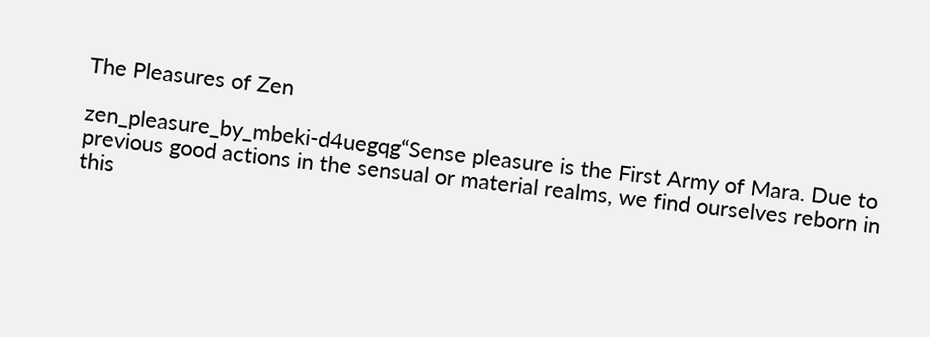The Pleasures of Zen

zen_pleasure_by_mbeki-d4uegqg“Sense pleasure is the First Army of Mara. Due to previous good actions in the sensual or material realms, we find ourselves reborn in this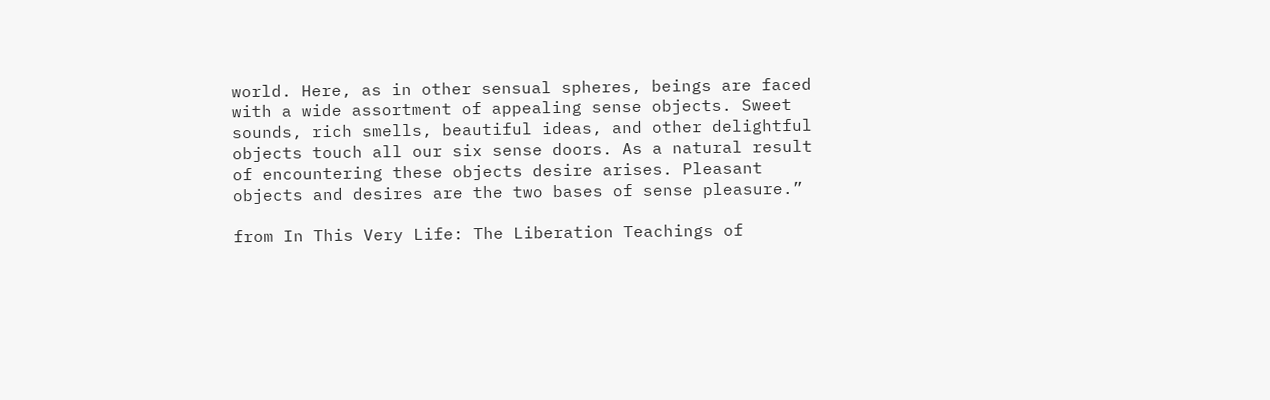world. Here, as in other sensual spheres, beings are faced with a wide assortment of appealing sense objects. Sweet sounds, rich smells, beautiful ideas, and other delightful objects touch all our six sense doors. As a natural result of encountering these objects desire arises. Pleasant objects and desires are the two bases of sense pleasure.”

from In This Very Life: The Liberation Teachings of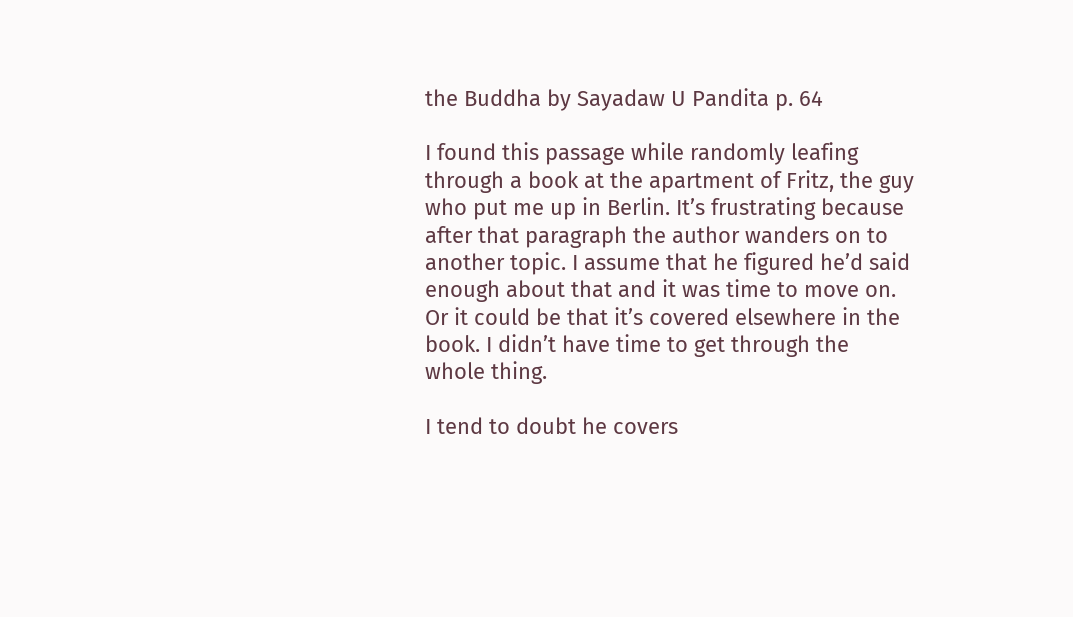the Buddha by Sayadaw U Pandita p. 64

I found this passage while randomly leafing through a book at the apartment of Fritz, the guy who put me up in Berlin. It’s frustrating because after that paragraph the author wanders on to another topic. I assume that he figured he’d said enough about that and it was time to move on. Or it could be that it’s covered elsewhere in the book. I didn’t have time to get through the whole thing.

I tend to doubt he covers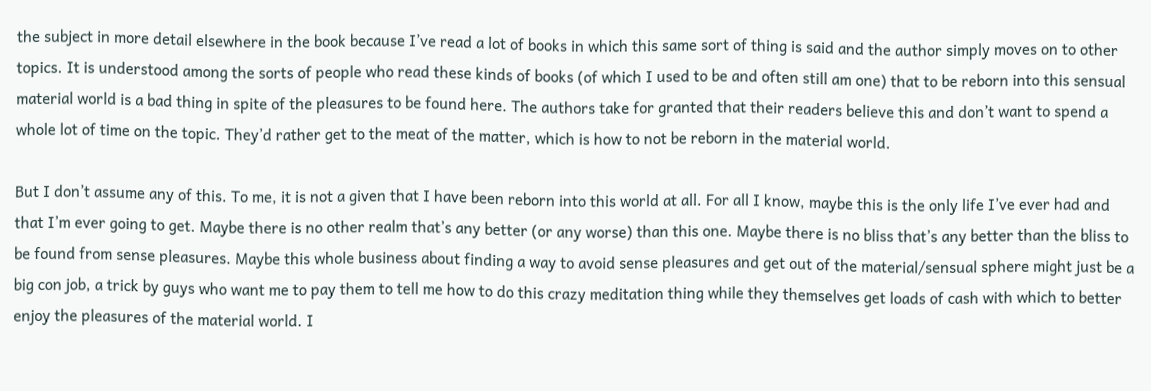the subject in more detail elsewhere in the book because I’ve read a lot of books in which this same sort of thing is said and the author simply moves on to other topics. It is understood among the sorts of people who read these kinds of books (of which I used to be and often still am one) that to be reborn into this sensual material world is a bad thing in spite of the pleasures to be found here. The authors take for granted that their readers believe this and don’t want to spend a whole lot of time on the topic. They’d rather get to the meat of the matter, which is how to not be reborn in the material world.

But I don’t assume any of this. To me, it is not a given that I have been reborn into this world at all. For all I know, maybe this is the only life I’ve ever had and that I’m ever going to get. Maybe there is no other realm that’s any better (or any worse) than this one. Maybe there is no bliss that’s any better than the bliss to be found from sense pleasures. Maybe this whole business about finding a way to avoid sense pleasures and get out of the material/sensual sphere might just be a big con job, a trick by guys who want me to pay them to tell me how to do this crazy meditation thing while they themselves get loads of cash with which to better enjoy the pleasures of the material world. I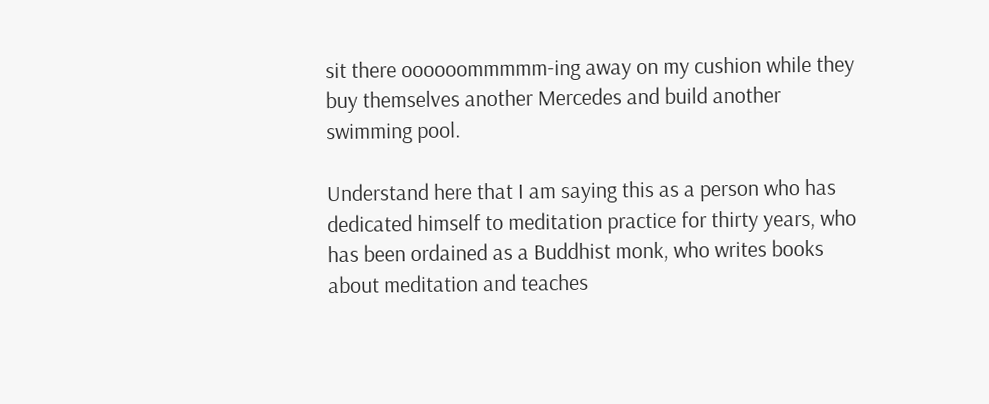sit there oooooommmmm-ing away on my cushion while they buy themselves another Mercedes and build another swimming pool.

Understand here that I am saying this as a person who has dedicated himself to meditation practice for thirty years, who has been ordained as a Buddhist monk, who writes books about meditation and teaches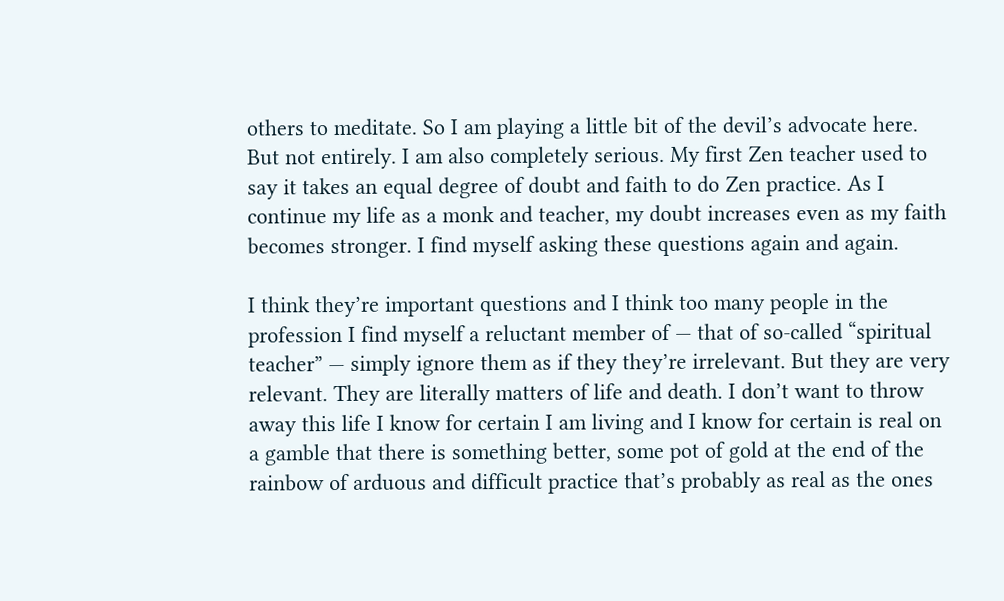others to meditate. So I am playing a little bit of the devil’s advocate here. But not entirely. I am also completely serious. My first Zen teacher used to say it takes an equal degree of doubt and faith to do Zen practice. As I continue my life as a monk and teacher, my doubt increases even as my faith becomes stronger. I find myself asking these questions again and again.

I think they’re important questions and I think too many people in the profession I find myself a reluctant member of — that of so-called “spiritual teacher” — simply ignore them as if they they’re irrelevant. But they are very relevant. They are literally matters of life and death. I don’t want to throw away this life I know for certain I am living and I know for certain is real on a gamble that there is something better, some pot of gold at the end of the rainbow of arduous and difficult practice that’s probably as real as the ones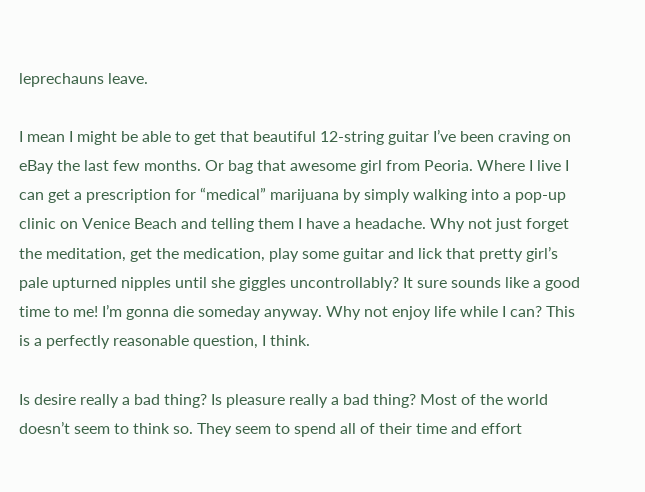leprechauns leave.

I mean I might be able to get that beautiful 12-string guitar I’ve been craving on eBay the last few months. Or bag that awesome girl from Peoria. Where I live I can get a prescription for “medical” marijuana by simply walking into a pop-up clinic on Venice Beach and telling them I have a headache. Why not just forget the meditation, get the medication, play some guitar and lick that pretty girl’s pale upturned nipples until she giggles uncontrollably? It sure sounds like a good time to me! I’m gonna die someday anyway. Why not enjoy life while I can? This is a perfectly reasonable question, I think.

Is desire really a bad thing? Is pleasure really a bad thing? Most of the world doesn’t seem to think so. They seem to spend all of their time and effort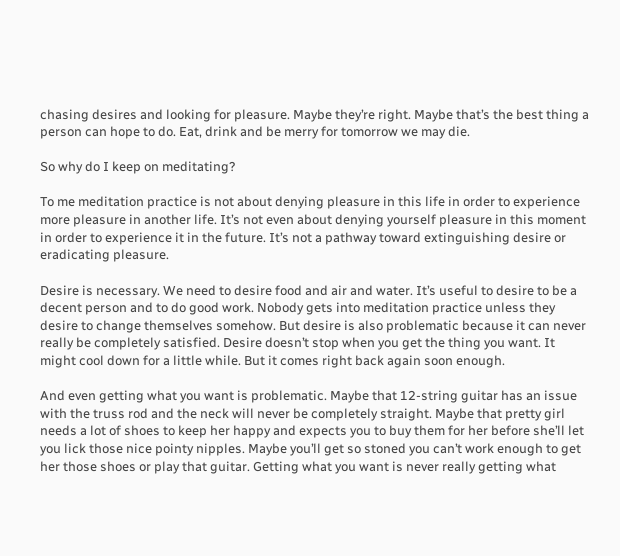chasing desires and looking for pleasure. Maybe they’re right. Maybe that’s the best thing a person can hope to do. Eat, drink and be merry for tomorrow we may die.

So why do I keep on meditating?

To me meditation practice is not about denying pleasure in this life in order to experience more pleasure in another life. It’s not even about denying yourself pleasure in this moment in order to experience it in the future. It’s not a pathway toward extinguishing desire or eradicating pleasure.

Desire is necessary. We need to desire food and air and water. It’s useful to desire to be a decent person and to do good work. Nobody gets into meditation practice unless they desire to change themselves somehow. But desire is also problematic because it can never really be completely satisfied. Desire doesn’t stop when you get the thing you want. It might cool down for a little while. But it comes right back again soon enough.

And even getting what you want is problematic. Maybe that 12-string guitar has an issue with the truss rod and the neck will never be completely straight. Maybe that pretty girl needs a lot of shoes to keep her happy and expects you to buy them for her before she’ll let you lick those nice pointy nipples. Maybe you’ll get so stoned you can’t work enough to get her those shoes or play that guitar. Getting what you want is never really getting what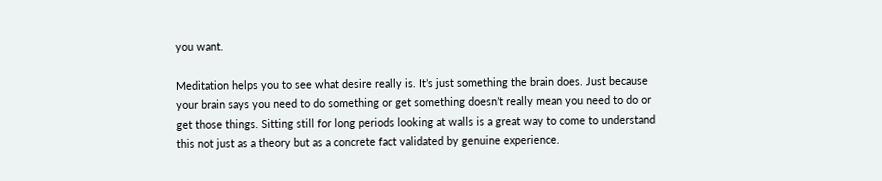you want.

Meditation helps you to see what desire really is. It’s just something the brain does. Just because your brain says you need to do something or get something doesn’t really mean you need to do or get those things. Sitting still for long periods looking at walls is a great way to come to understand this not just as a theory but as a concrete fact validated by genuine experience.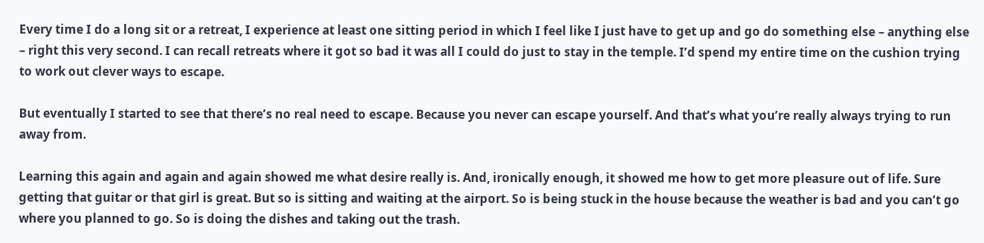Every time I do a long sit or a retreat, I experience at least one sitting period in which I feel like I just have to get up and go do something else – anything else – right this very second. I can recall retreats where it got so bad it was all I could do just to stay in the temple. I’d spend my entire time on the cushion trying to work out clever ways to escape.

But eventually I started to see that there’s no real need to escape. Because you never can escape yourself. And that’s what you’re really always trying to run away from.

Learning this again and again and again showed me what desire really is. And, ironically enough, it showed me how to get more pleasure out of life. Sure getting that guitar or that girl is great. But so is sitting and waiting at the airport. So is being stuck in the house because the weather is bad and you can’t go where you planned to go. So is doing the dishes and taking out the trash.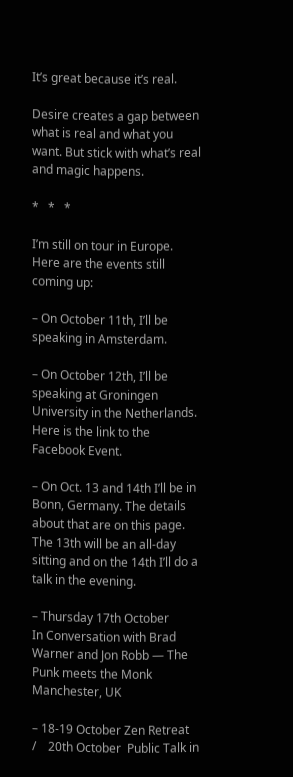It’s great because it’s real.

Desire creates a gap between what is real and what you want. But stick with what’s real and magic happens.

*   *   *

I’m still on tour in Europe. Here are the events still coming up:

– On October 11th, I’ll be speaking in Amsterdam.

– On October 12th, I’ll be speaking at Groningen University in the Netherlands. Here is the link to the Facebook Event.

– On Oct. 13 and 14th I’ll be in Bonn, Germany. The details about that are on this page. The 13th will be an all-day sitting and on the 14th I’ll do a talk in the evening.

– Thursday 17th October
In Conversation with Brad Warner and Jon Robb — The Punk meets the Monk
Manchester, UK

– 18-19 October Zen Retreat    /    20th October  Public Talk in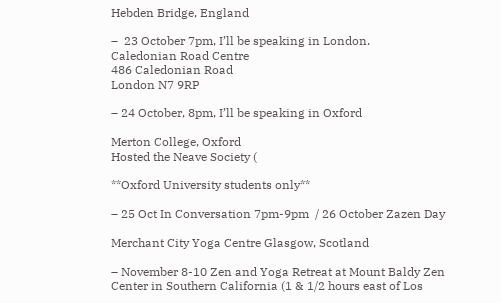Hebden Bridge, England

–  23 October 7pm, I’ll be speaking in London.
Caledonian Road Centre
486 Caledonian Road
London N7 9RP

– 24 October, 8pm, I’ll be speaking in Oxford

Merton College, Oxford
Hosted the Neave Society (

**Oxford University students only**

– 25 Oct In Conversation 7pm-9pm  / 26 October Zazen Day

Merchant City Yoga Centre Glasgow, Scotland

– November 8-10 Zen and Yoga Retreat at Mount Baldy Zen Center in Southern California (1 & 1/2 hours east of Los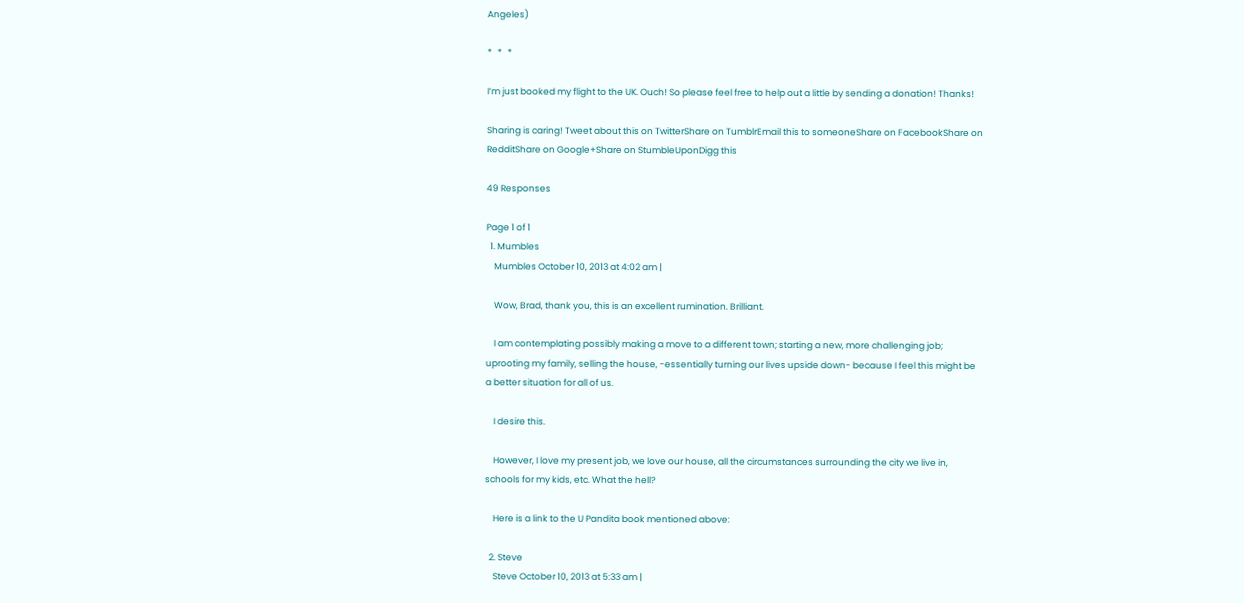Angeles)

*   *   *

I’m just booked my flight to the UK. Ouch! So please feel free to help out a little by sending a donation! Thanks!

Sharing is caring! Tweet about this on TwitterShare on TumblrEmail this to someoneShare on FacebookShare on RedditShare on Google+Share on StumbleUponDigg this

49 Responses

Page 1 of 1
  1. Mumbles
    Mumbles October 10, 2013 at 4:02 am |

    Wow, Brad, thank you, this is an excellent rumination. Brilliant.

    I am contemplating possibly making a move to a different town; starting a new, more challenging job; uprooting my family, selling the house, -essentially turning our lives upside down- because I feel this might be a better situation for all of us.

    I desire this.

    However, I love my present job, we love our house, all the circumstances surrounding the city we live in, schools for my kids, etc. What the hell?

    Here is a link to the U Pandita book mentioned above:

  2. Steve
    Steve October 10, 2013 at 5:33 am |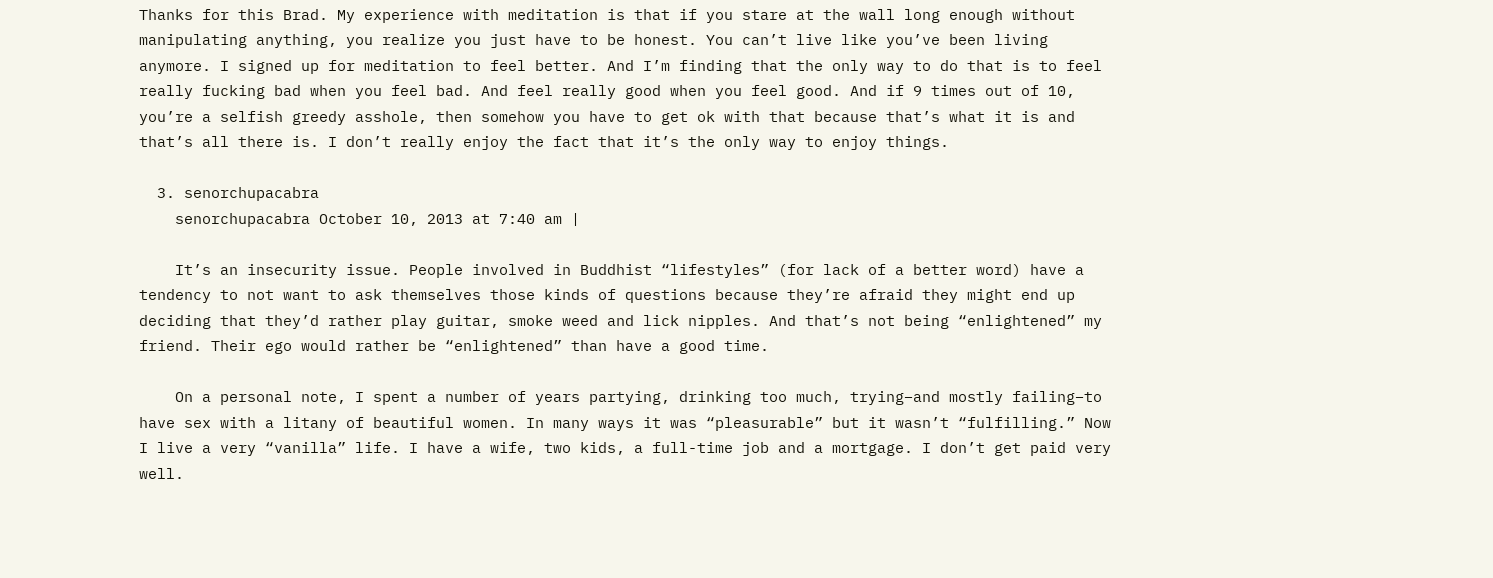Thanks for this Brad. My experience with meditation is that if you stare at the wall long enough without manipulating anything, you realize you just have to be honest. You can’t live like you’ve been living anymore. I signed up for meditation to feel better. And I’m finding that the only way to do that is to feel really fucking bad when you feel bad. And feel really good when you feel good. And if 9 times out of 10, you’re a selfish greedy asshole, then somehow you have to get ok with that because that’s what it is and that’s all there is. I don’t really enjoy the fact that it’s the only way to enjoy things.

  3. senorchupacabra
    senorchupacabra October 10, 2013 at 7:40 am |

    It’s an insecurity issue. People involved in Buddhist “lifestyles” (for lack of a better word) have a tendency to not want to ask themselves those kinds of questions because they’re afraid they might end up deciding that they’d rather play guitar, smoke weed and lick nipples. And that’s not being “enlightened” my friend. Their ego would rather be “enlightened” than have a good time.

    On a personal note, I spent a number of years partying, drinking too much, trying–and mostly failing–to have sex with a litany of beautiful women. In many ways it was “pleasurable” but it wasn’t “fulfilling.” Now I live a very “vanilla” life. I have a wife, two kids, a full-time job and a mortgage. I don’t get paid very well.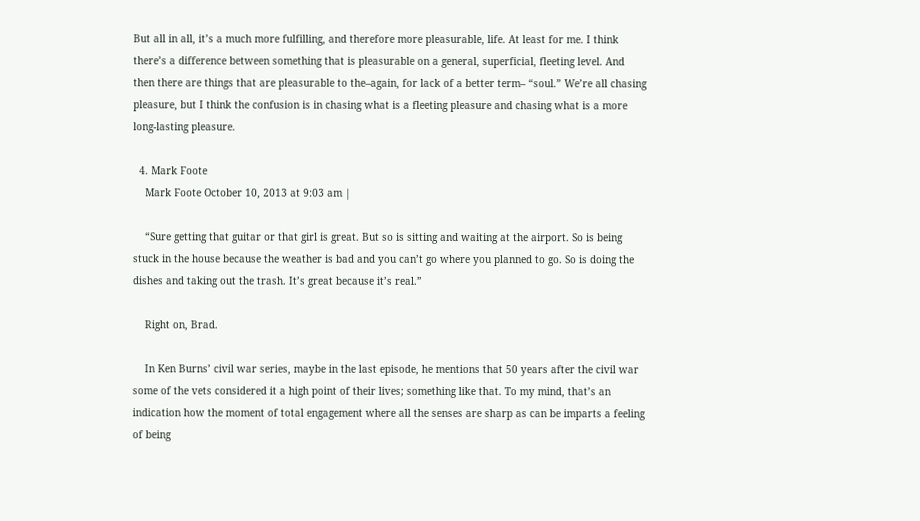But all in all, it’s a much more fulfilling, and therefore more pleasurable, life. At least for me. I think there’s a difference between something that is pleasurable on a general, superficial, fleeting level. And then there are things that are pleasurable to the–again, for lack of a better term– “soul.” We’re all chasing pleasure, but I think the confusion is in chasing what is a fleeting pleasure and chasing what is a more long-lasting pleasure.

  4. Mark Foote
    Mark Foote October 10, 2013 at 9:03 am |

    “Sure getting that guitar or that girl is great. But so is sitting and waiting at the airport. So is being stuck in the house because the weather is bad and you can’t go where you planned to go. So is doing the dishes and taking out the trash. It’s great because it’s real.”

    Right on, Brad.

    In Ken Burns’ civil war series, maybe in the last episode, he mentions that 50 years after the civil war some of the vets considered it a high point of their lives; something like that. To my mind, that’s an indication how the moment of total engagement where all the senses are sharp as can be imparts a feeling of being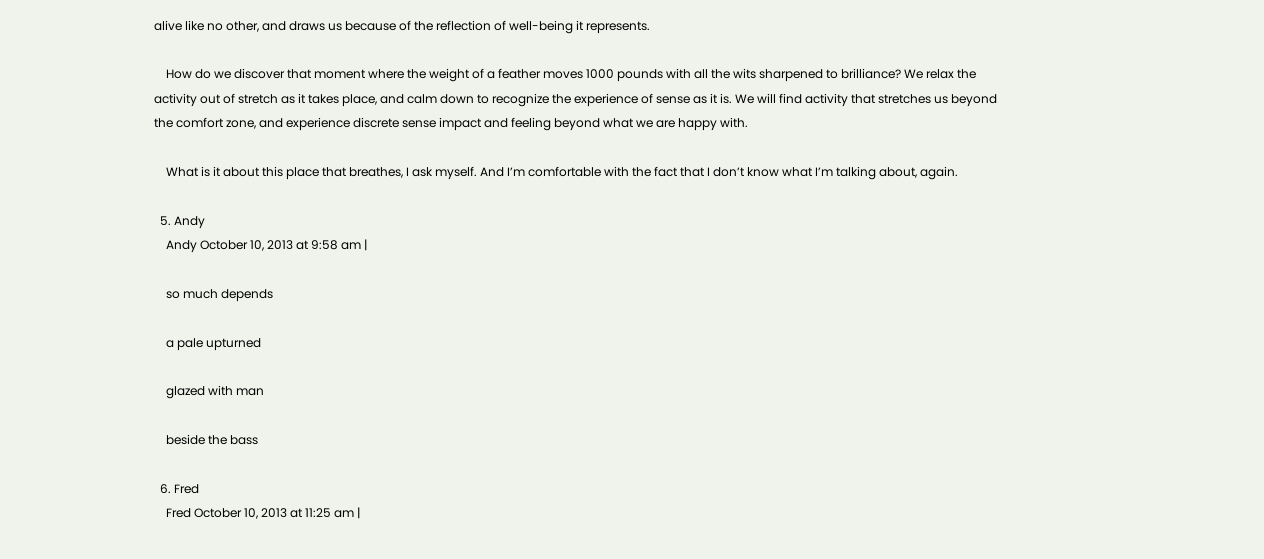alive like no other, and draws us because of the reflection of well-being it represents.

    How do we discover that moment where the weight of a feather moves 1000 pounds with all the wits sharpened to brilliance? We relax the activity out of stretch as it takes place, and calm down to recognize the experience of sense as it is. We will find activity that stretches us beyond the comfort zone, and experience discrete sense impact and feeling beyond what we are happy with.

    What is it about this place that breathes, I ask myself. And I’m comfortable with the fact that I don’t know what I’m talking about, again.

  5. Andy
    Andy October 10, 2013 at 9:58 am |

    so much depends

    a pale upturned

    glazed with man

    beside the bass

  6. Fred
    Fred October 10, 2013 at 11:25 am |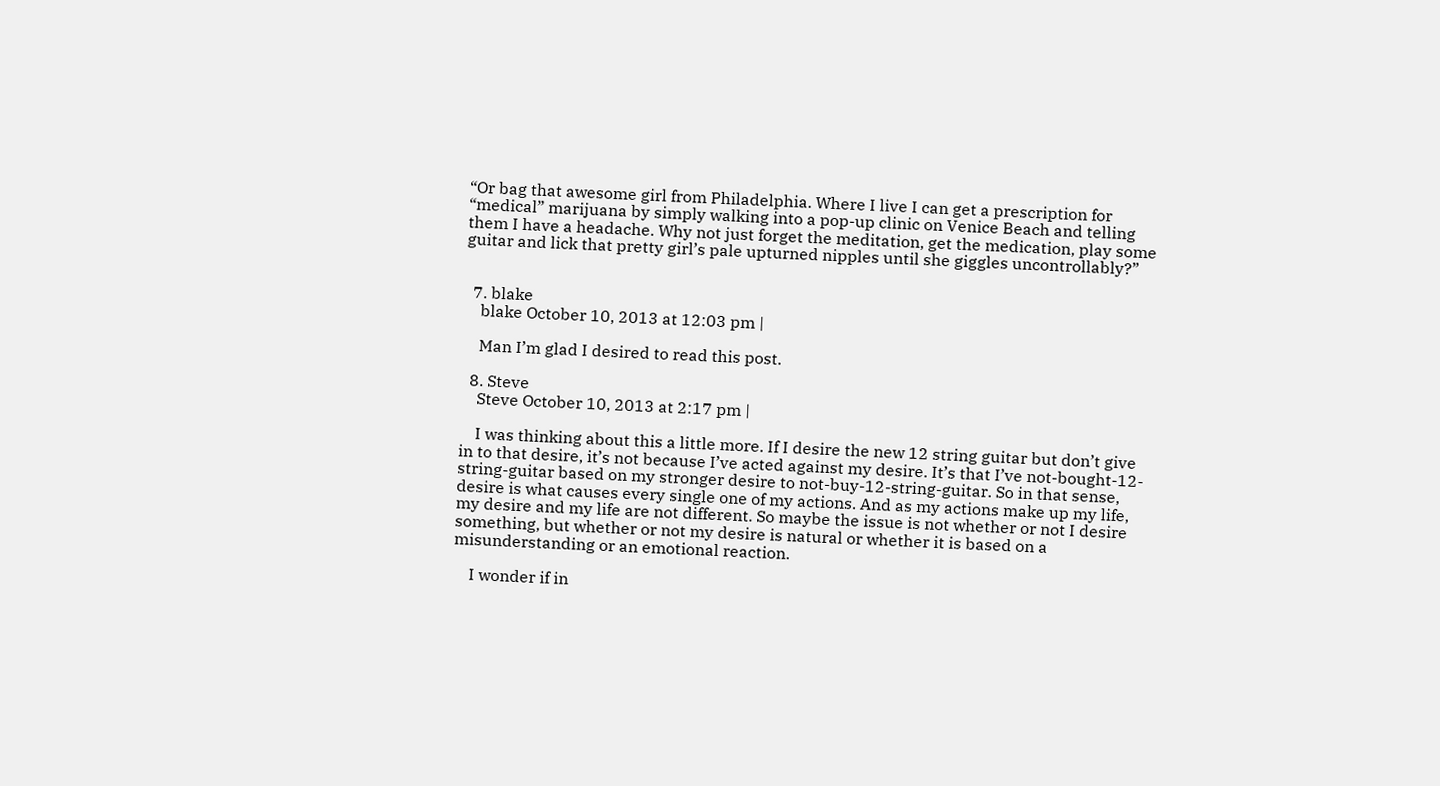“Or bag that awesome girl from Philadelphia. Where I live I can get a prescription for “medical” marijuana by simply walking into a pop-up clinic on Venice Beach and telling them I have a headache. Why not just forget the meditation, get the medication, play some guitar and lick that pretty girl’s pale upturned nipples until she giggles uncontrollably?”


  7. blake
    blake October 10, 2013 at 12:03 pm |

    Man I’m glad I desired to read this post.

  8. Steve
    Steve October 10, 2013 at 2:17 pm |

    I was thinking about this a little more. If I desire the new 12 string guitar but don’t give in to that desire, it’s not because I’ve acted against my desire. It’s that I’ve not-bought-12-string-guitar based on my stronger desire to not-buy-12-string-guitar. So in that sense, desire is what causes every single one of my actions. And as my actions make up my life, my desire and my life are not different. So maybe the issue is not whether or not I desire something, but whether or not my desire is natural or whether it is based on a misunderstanding or an emotional reaction.

    I wonder if in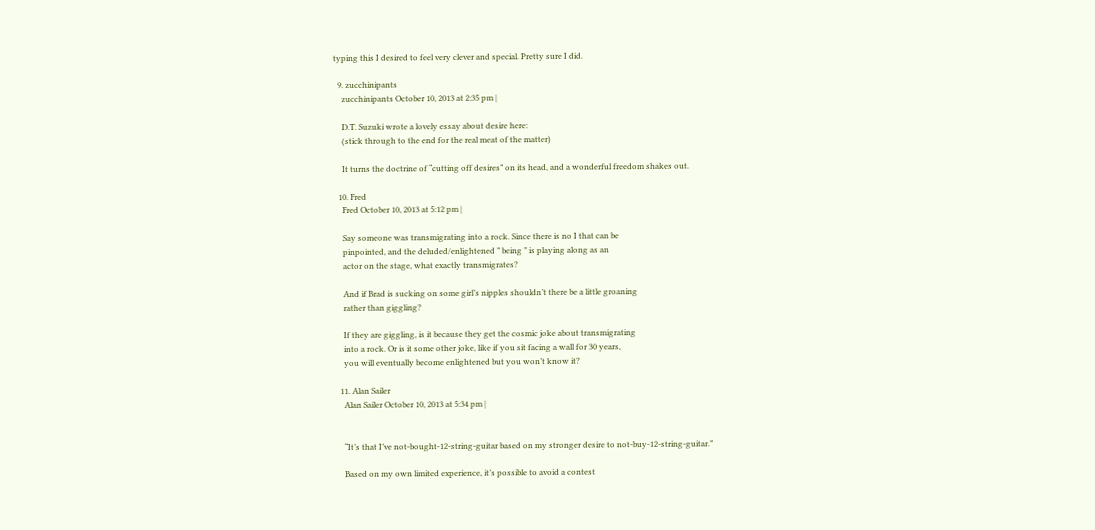typing this I desired to feel very clever and special. Pretty sure I did.

  9. zucchinipants
    zucchinipants October 10, 2013 at 2:35 pm |

    D.T. Suzuki wrote a lovely essay about desire here:
    (stick through to the end for the real meat of the matter)

    It turns the doctrine of “cutting off desires” on its head, and a wonderful freedom shakes out.

  10. Fred
    Fred October 10, 2013 at 5:12 pm |

    Say someone was transmigrating into a rock. Since there is no I that can be
    pinpointed, and the deluded/enlightened ” being ” is playing along as an
    actor on the stage, what exactly transmigrates?

    And if Brad is sucking on some girl’s nipples shouldn’t there be a little groaning
    rather than giggling?

    If they are giggling, is it because they get the cosmic joke about transmigrating
    into a rock. Or is it some other joke, like if you sit facing a wall for 30 years,
    you will eventually become enlightened but you won’t know it?

  11. Alan Sailer
    Alan Sailer October 10, 2013 at 5:34 pm |


    “It’s that I’ve not-bought-12-string-guitar based on my stronger desire to not-buy-12-string-guitar.”

    Based on my own limited experience, it’s possible to avoid a contest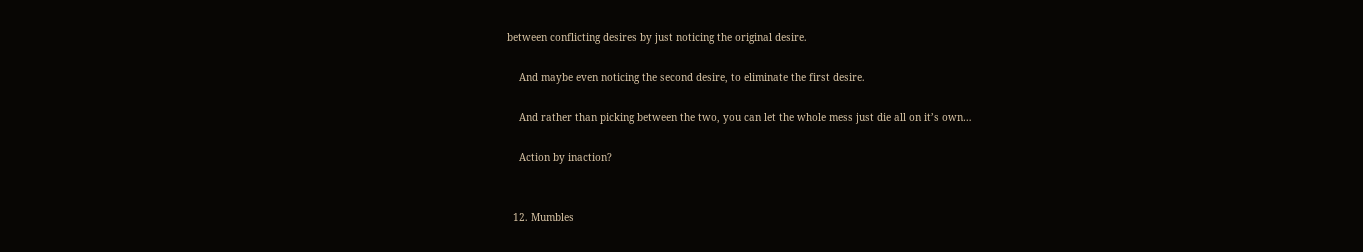between conflicting desires by just noticing the original desire.

    And maybe even noticing the second desire, to eliminate the first desire.

    And rather than picking between the two, you can let the whole mess just die all on it’s own…

    Action by inaction?


  12. Mumbles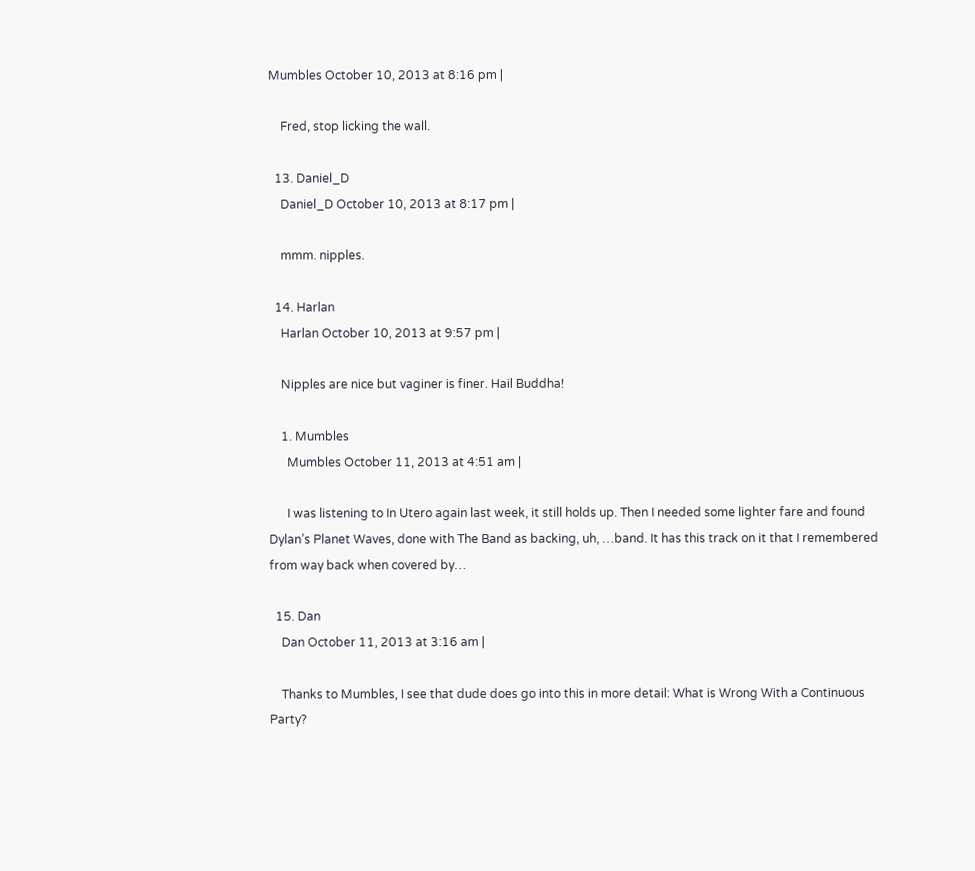Mumbles October 10, 2013 at 8:16 pm |

    Fred, stop licking the wall.

  13. Daniel_D
    Daniel_D October 10, 2013 at 8:17 pm |

    mmm. nipples.

  14. Harlan
    Harlan October 10, 2013 at 9:57 pm |

    Nipples are nice but vaginer is finer. Hail Buddha!

    1. Mumbles
      Mumbles October 11, 2013 at 4:51 am |

      I was listening to In Utero again last week, it still holds up. Then I needed some lighter fare and found Dylan’s Planet Waves, done with The Band as backing, uh, …band. It has this track on it that I remembered from way back when covered by…

  15. Dan
    Dan October 11, 2013 at 3:16 am |

    Thanks to Mumbles, I see that dude does go into this in more detail: What is Wrong With a Continuous Party?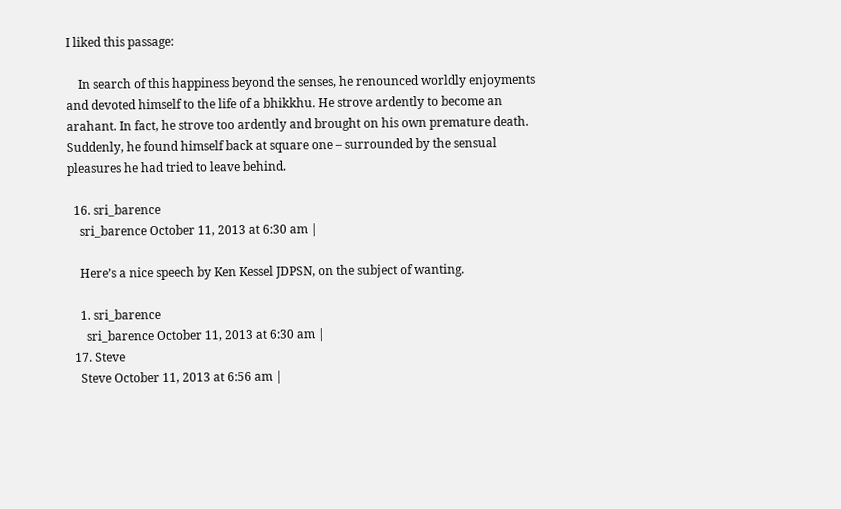I liked this passage:

    In search of this happiness beyond the senses, he renounced worldly enjoyments and devoted himself to the life of a bhikkhu. He strove ardently to become an arahant. In fact, he strove too ardently and brought on his own premature death. Suddenly, he found himself back at square one – surrounded by the sensual pleasures he had tried to leave behind.

  16. sri_barence
    sri_barence October 11, 2013 at 6:30 am |

    Here’s a nice speech by Ken Kessel JDPSN, on the subject of wanting.

    1. sri_barence
      sri_barence October 11, 2013 at 6:30 am |
  17. Steve
    Steve October 11, 2013 at 6:56 am |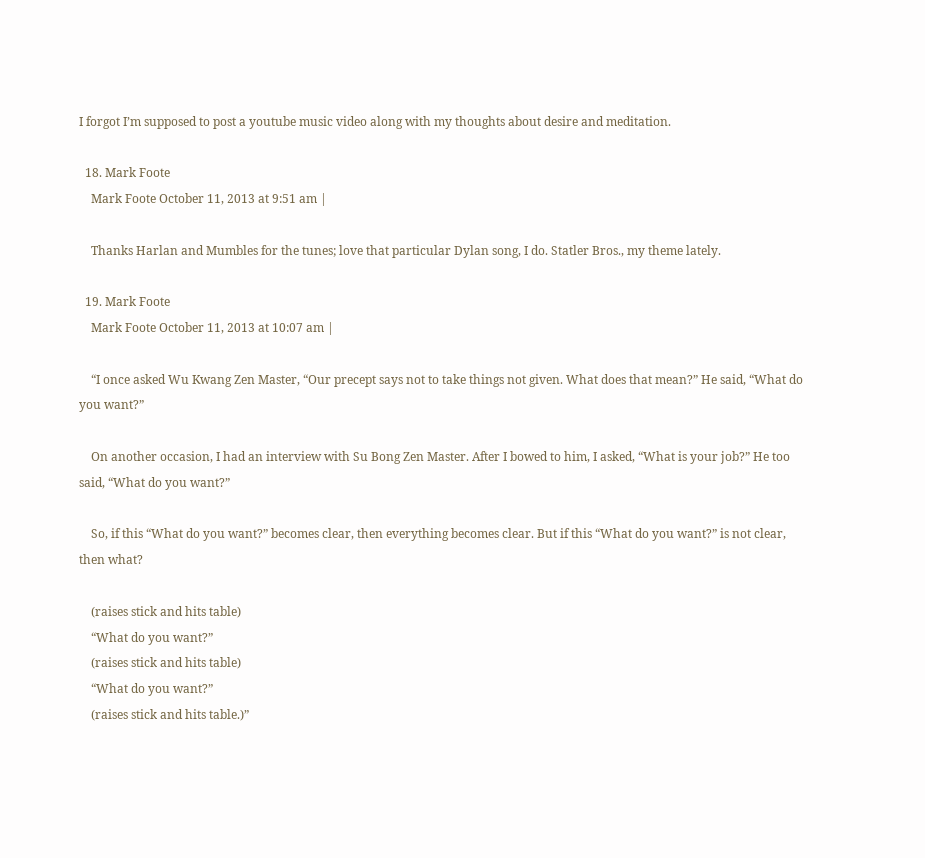I forgot I’m supposed to post a youtube music video along with my thoughts about desire and meditation.

  18. Mark Foote
    Mark Foote October 11, 2013 at 9:51 am |

    Thanks Harlan and Mumbles for the tunes; love that particular Dylan song, I do. Statler Bros., my theme lately.

  19. Mark Foote
    Mark Foote October 11, 2013 at 10:07 am |

    “I once asked Wu Kwang Zen Master, “Our precept says not to take things not given. What does that mean?” He said, “What do you want?”

    On another occasion, I had an interview with Su Bong Zen Master. After I bowed to him, I asked, “What is your job?” He too said, “What do you want?”

    So, if this “What do you want?” becomes clear, then everything becomes clear. But if this “What do you want?” is not clear, then what?

    (raises stick and hits table)
    “What do you want?”
    (raises stick and hits table)
    “What do you want?”
    (raises stick and hits table.)”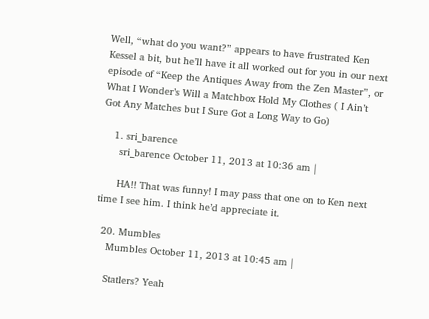Well, “what do you want?” appears to have frustrated Ken Kessel a bit, but he’ll have it all worked out for you in our next episode of “Keep the Antiques Away from the Zen Master”, or What I Wonder’s Will a Matchbox Hold My Clothes ( I Ain’t Got Any Matches but I Sure Got a Long Way to Go)

    1. sri_barence
      sri_barence October 11, 2013 at 10:36 am |

      HA!! That was funny! I may pass that one on to Ken next time I see him. I think he’d appreciate it.

  20. Mumbles
    Mumbles October 11, 2013 at 10:45 am |

    Statlers? Yeah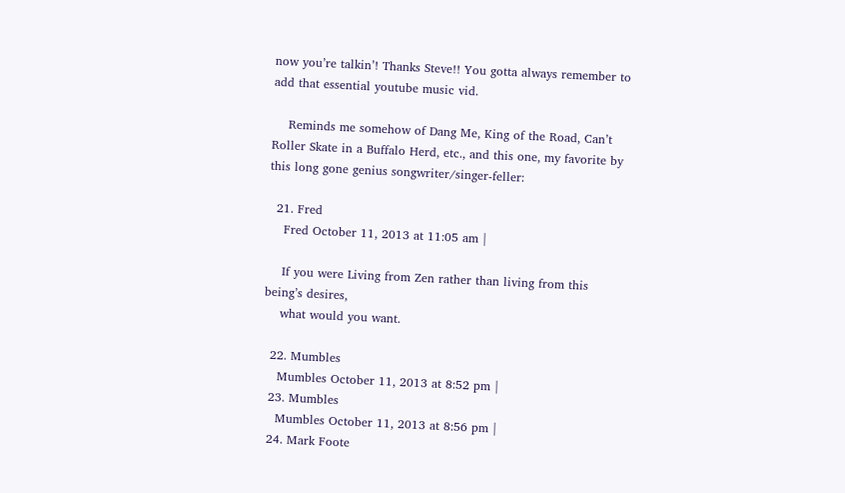now you’re talkin’! Thanks Steve!! You gotta always remember to add that essential youtube music vid.

    Reminds me somehow of Dang Me, King of the Road, Can’t Roller Skate in a Buffalo Herd, etc., and this one, my favorite by this long gone genius songwriter/singer-feller:

  21. Fred
    Fred October 11, 2013 at 11:05 am |

    If you were Living from Zen rather than living from this being’s desires,
    what would you want.

  22. Mumbles
    Mumbles October 11, 2013 at 8:52 pm |
  23. Mumbles
    Mumbles October 11, 2013 at 8:56 pm |
  24. Mark Foote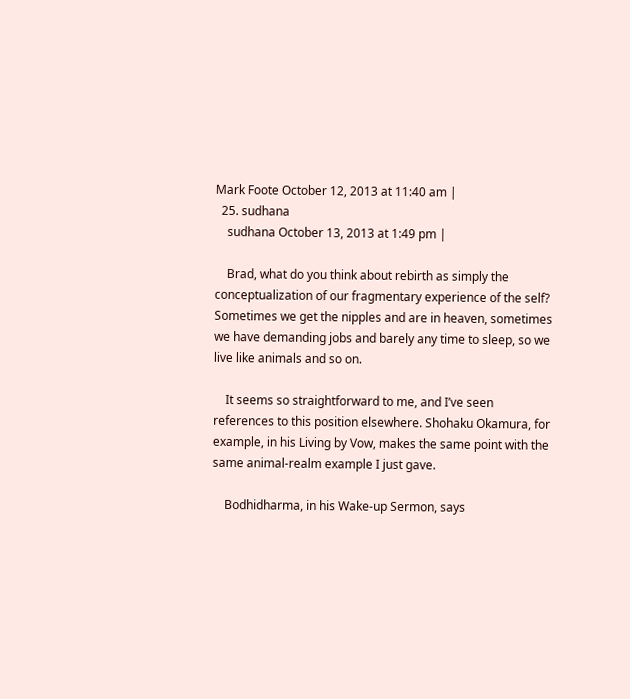Mark Foote October 12, 2013 at 11:40 am |
  25. sudhana
    sudhana October 13, 2013 at 1:49 pm |

    Brad, what do you think about rebirth as simply the conceptualization of our fragmentary experience of the self? Sometimes we get the nipples and are in heaven, sometimes we have demanding jobs and barely any time to sleep, so we live like animals and so on.

    It seems so straightforward to me, and I’ve seen references to this position elsewhere. Shohaku Okamura, for example, in his Living by Vow, makes the same point with the same animal-realm example I just gave.

    Bodhidharma, in his Wake-up Sermon, says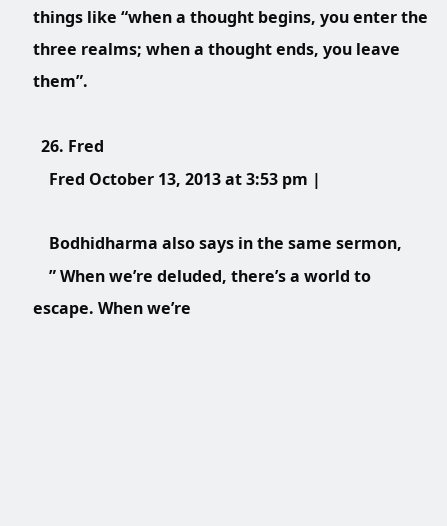things like “when a thought begins, you enter the three realms; when a thought ends, you leave them”.

  26. Fred
    Fred October 13, 2013 at 3:53 pm |

    Bodhidharma also says in the same sermon,
    ” When we’re deluded, there’s a world to escape. When we’re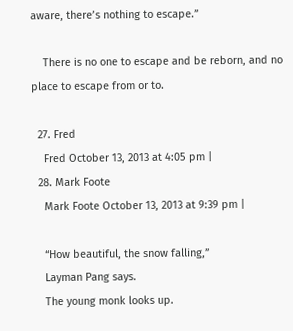aware, there’s nothing to escape.”

    There is no one to escape and be reborn, and no place to escape from or to.

  27. Fred
    Fred October 13, 2013 at 4:05 pm |
  28. Mark Foote
    Mark Foote October 13, 2013 at 9:39 pm |

    “How beautiful, the snow falling,”
    Layman Pang says.
    The young monk looks up.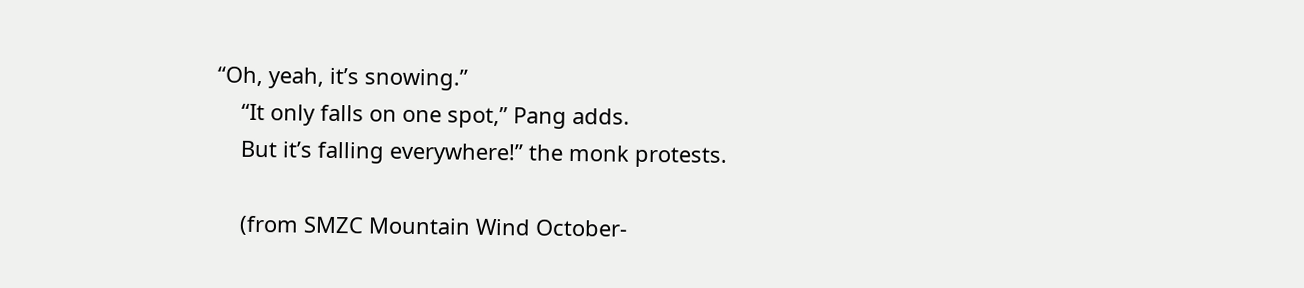“Oh, yeah, it’s snowing.”
    “It only falls on one spot,” Pang adds.
    But it’s falling everywhere!” the monk protests.

    (from SMZC Mountain Wind October-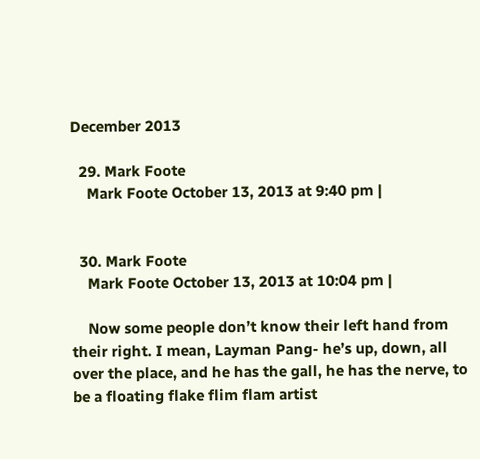December 2013

  29. Mark Foote
    Mark Foote October 13, 2013 at 9:40 pm |


  30. Mark Foote
    Mark Foote October 13, 2013 at 10:04 pm |

    Now some people don’t know their left hand from their right. I mean, Layman Pang- he’s up, down, all over the place, and he has the gall, he has the nerve, to be a floating flake flim flam artist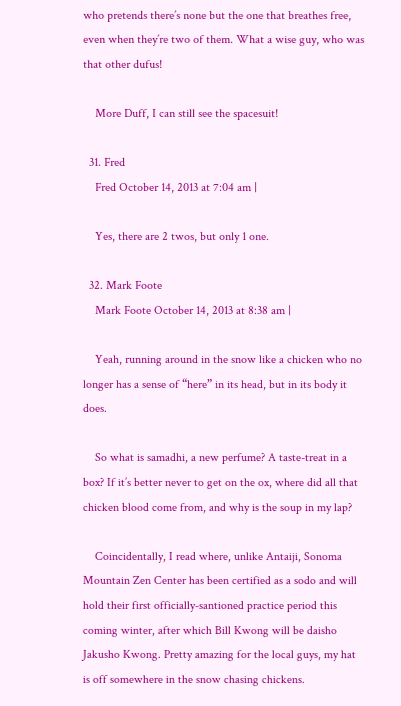who pretends there’s none but the one that breathes free, even when they’re two of them. What a wise guy, who was that other dufus!

    More Duff, I can still see the spacesuit!

  31. Fred
    Fred October 14, 2013 at 7:04 am |

    Yes, there are 2 twos, but only 1 one.

  32. Mark Foote
    Mark Foote October 14, 2013 at 8:38 am |

    Yeah, running around in the snow like a chicken who no longer has a sense of “here” in its head, but in its body it does.

    So what is samadhi, a new perfume? A taste-treat in a box? If it’s better never to get on the ox, where did all that chicken blood come from, and why is the soup in my lap?

    Coincidentally, I read where, unlike Antaiji, Sonoma Mountain Zen Center has been certified as a sodo and will hold their first officially-santioned practice period this coming winter, after which Bill Kwong will be daisho Jakusho Kwong. Pretty amazing for the local guys, my hat is off somewhere in the snow chasing chickens.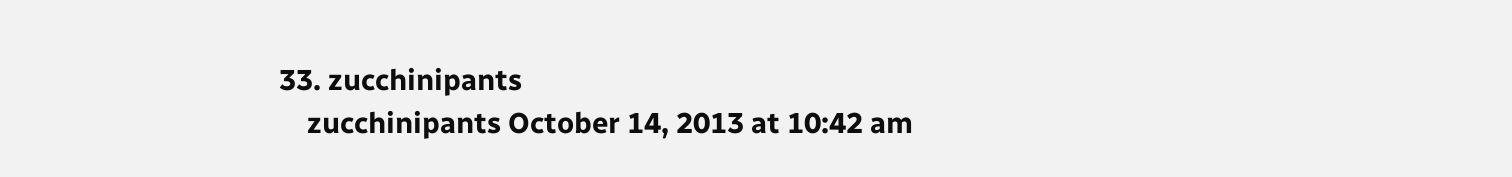33. zucchinipants
    zucchinipants October 14, 2013 at 10:42 am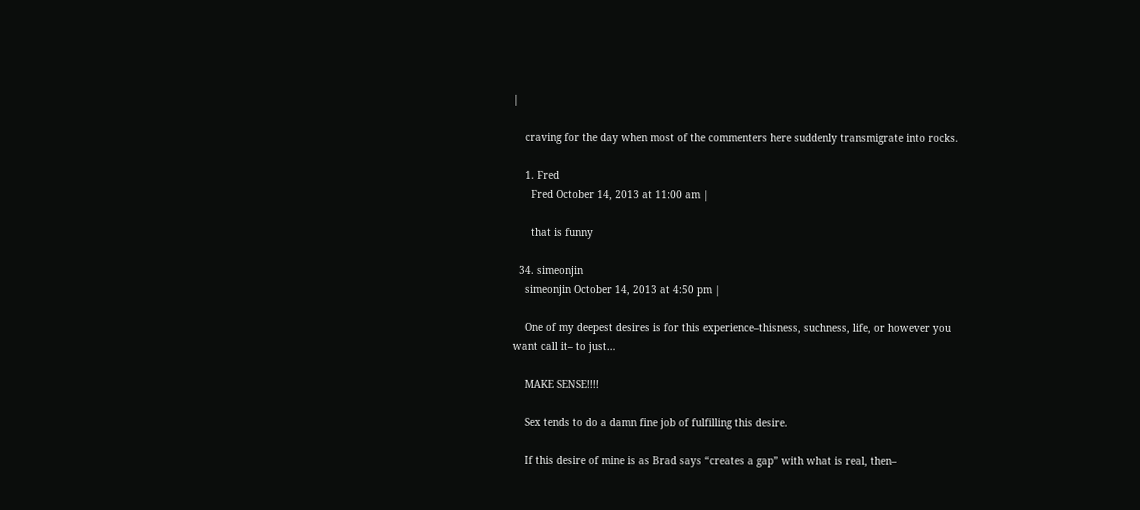|

    craving for the day when most of the commenters here suddenly transmigrate into rocks.

    1. Fred
      Fred October 14, 2013 at 11:00 am |

      that is funny

  34. simeonjin
    simeonjin October 14, 2013 at 4:50 pm |

    One of my deepest desires is for this experience–thisness, suchness, life, or however you want call it– to just…

    MAKE SENSE!!!!

    Sex tends to do a damn fine job of fulfilling this desire.

    If this desire of mine is as Brad says “creates a gap” with what is real, then–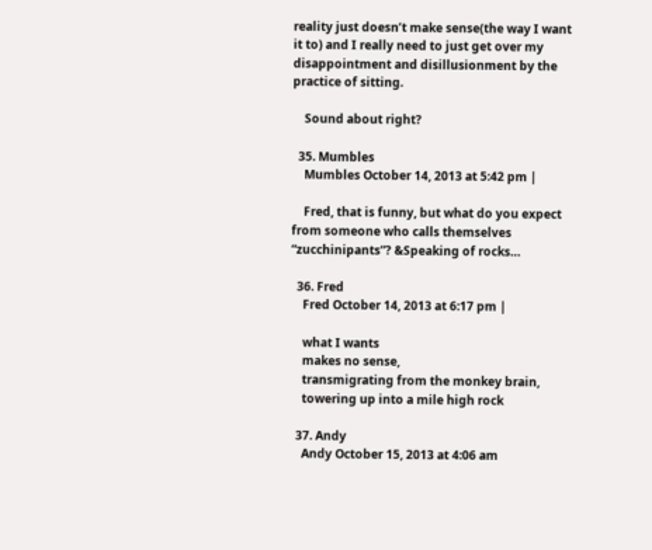reality just doesn’t make sense(the way I want it to) and I really need to just get over my disappointment and disillusionment by the practice of sitting.

    Sound about right?

  35. Mumbles
    Mumbles October 14, 2013 at 5:42 pm |

    Fred, that is funny, but what do you expect from someone who calls themselves “zucchinipants”? &Speaking of rocks…

  36. Fred
    Fred October 14, 2013 at 6:17 pm |

    what I wants
    makes no sense,
    transmigrating from the monkey brain,
    towering up into a mile high rock

  37. Andy
    Andy October 15, 2013 at 4:06 am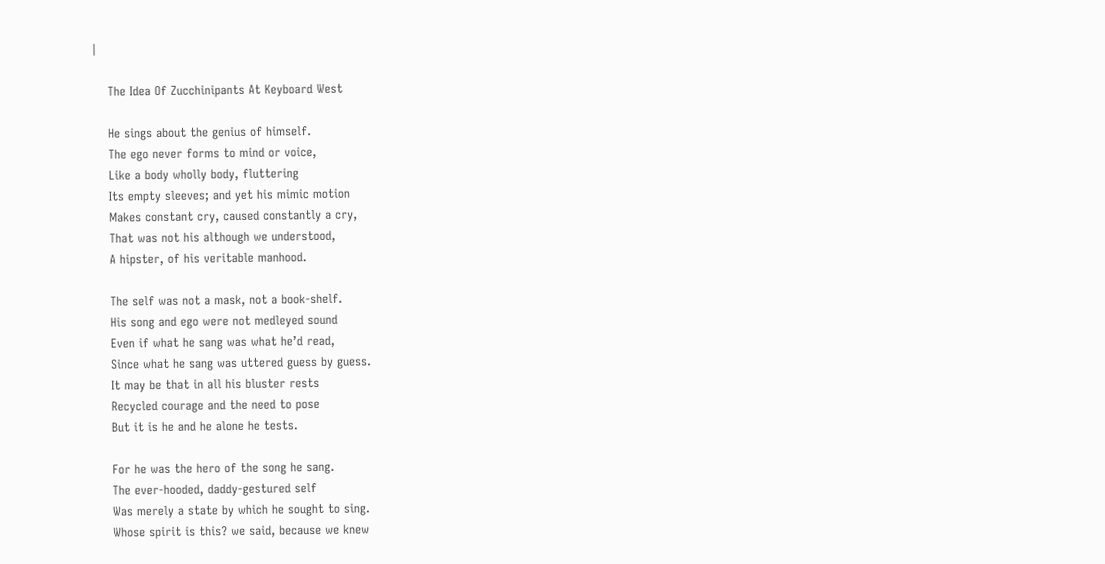|

    The Idea Of Zucchinipants At Keyboard West

    He sings about the genius of himself.
    The ego never forms to mind or voice,
    Like a body wholly body, fluttering
    Its empty sleeves; and yet his mimic motion
    Makes constant cry, caused constantly a cry,
    That was not his although we understood,
    A hipster, of his veritable manhood.

    The self was not a mask, not a book-shelf.
    His song and ego were not medleyed sound
    Even if what he sang was what he’d read,
    Since what he sang was uttered guess by guess.
    It may be that in all his bluster rests
    Recycled courage and the need to pose
    But it is he and he alone he tests.

    For he was the hero of the song he sang.
    The ever-hooded, daddy-gestured self
    Was merely a state by which he sought to sing.
    Whose spirit is this? we said, because we knew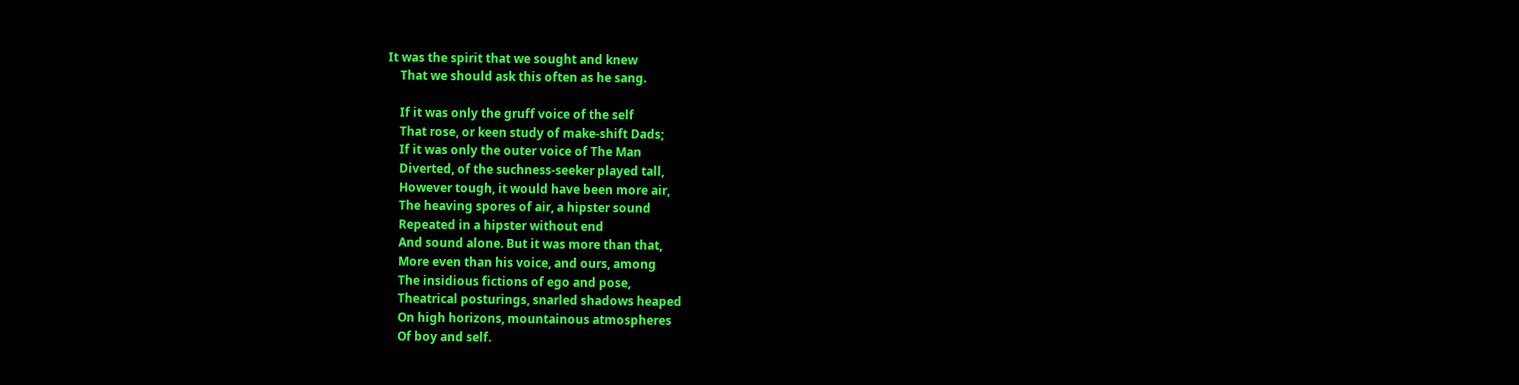It was the spirit that we sought and knew
    That we should ask this often as he sang.

    If it was only the gruff voice of the self
    That rose, or keen study of make-shift Dads;
    If it was only the outer voice of The Man
    Diverted, of the suchness-seeker played tall,
    However tough, it would have been more air,
    The heaving spores of air, a hipster sound
    Repeated in a hipster without end
    And sound alone. But it was more than that,
    More even than his voice, and ours, among
    The insidious fictions of ego and pose,
    Theatrical posturings, snarled shadows heaped
    On high horizons, mountainous atmospheres
    Of boy and self.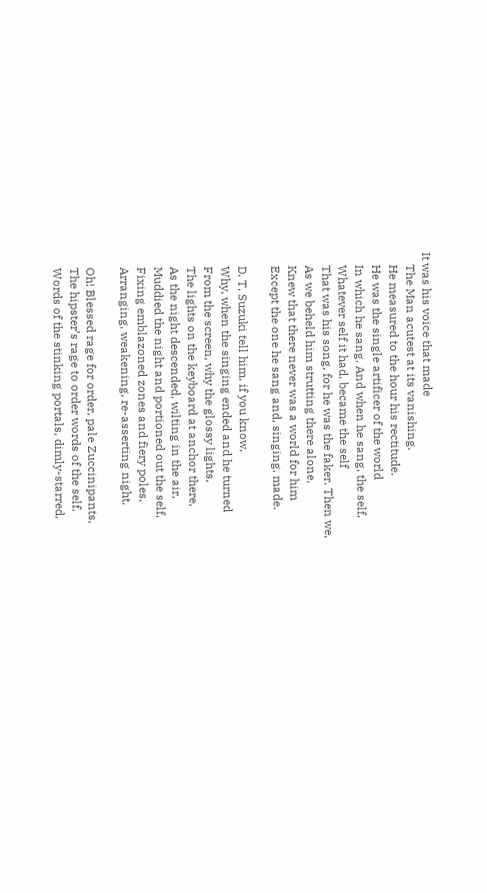It was his voice that made
    The Man acutest at its vanishing.
    He measured to the hour his rectitude.
    He was the single artificer of the world
    In which he sang. And when he sang, the self,
    Whatever self it had, became the self
    That was his song, for he was the faker. Then we,
    As we beheld him strutting there alone,
    Knew that there never was a world for him
    Except the one he sang and, singing, made.

    D. T, Suzuki tell him, if you know,
    Why, when the singing ended and he turned
    From the screen, why the glossy lights,
    The lights on the keyboard at anchor there,
    As the night descended, wilting in the air,
    Muddied the night and portioned out the self,
    Fixing emblazoned zones and fiery poles,
    Arranging, weakening, re-asserting night.

    Oh! Blessed rage for order, pale Zuccinipants,
    The hipster’s rage to order words of the self,
    Words of the stinking portals, dimly-starred,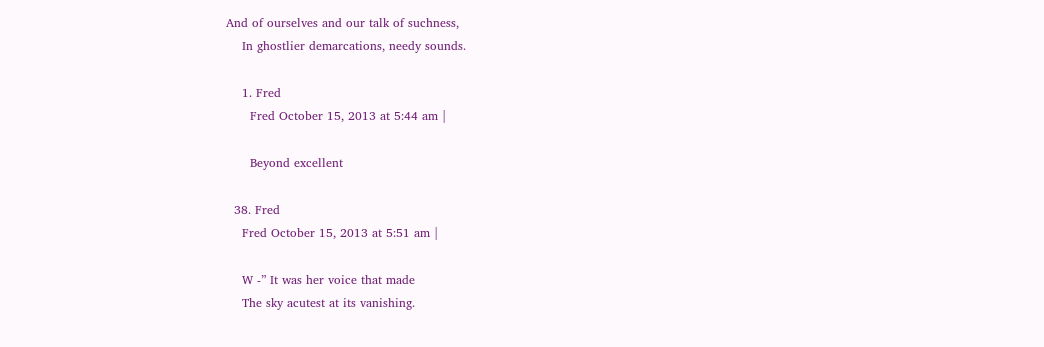And of ourselves and our talk of suchness,
    In ghostlier demarcations, needy sounds.

    1. Fred
      Fred October 15, 2013 at 5:44 am |

      Beyond excellent

  38. Fred
    Fred October 15, 2013 at 5:51 am |

    W -” It was her voice that made
    The sky acutest at its vanishing.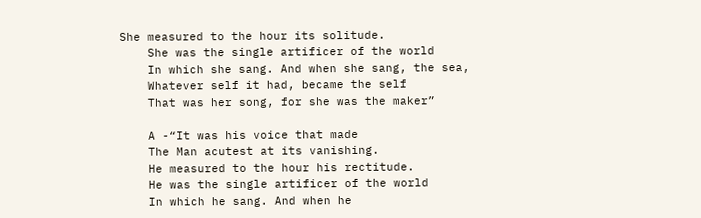She measured to the hour its solitude.
    She was the single artificer of the world
    In which she sang. And when she sang, the sea,
    Whatever self it had, became the self
    That was her song, for she was the maker”

    A -“It was his voice that made
    The Man acutest at its vanishing.
    He measured to the hour his rectitude.
    He was the single artificer of the world
    In which he sang. And when he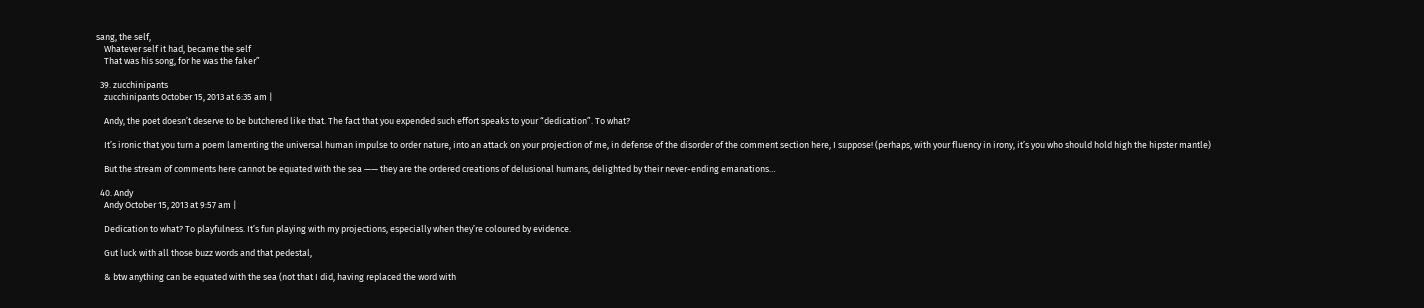sang, the self,
    Whatever self it had, became the self
    That was his song, for he was the faker”

  39. zucchinipants
    zucchinipants October 15, 2013 at 6:35 am |

    Andy, the poet doesn’t deserve to be butchered like that. The fact that you expended such effort speaks to your “dedication”. To what?

    It’s ironic that you turn a poem lamenting the universal human impulse to order nature, into an attack on your projection of me, in defense of the disorder of the comment section here, I suppose! (perhaps, with your fluency in irony, it’s you who should hold high the hipster mantle)

    But the stream of comments here cannot be equated with the sea —— they are the ordered creations of delusional humans, delighted by their never-ending emanations…

  40. Andy
    Andy October 15, 2013 at 9:57 am |

    Dedication to what? To playfulness. It’s fun playing with my projections, especially when they’re coloured by evidence.

    Gut luck with all those buzz words and that pedestal,

    & btw anything can be equated with the sea (not that I did, having replaced the word with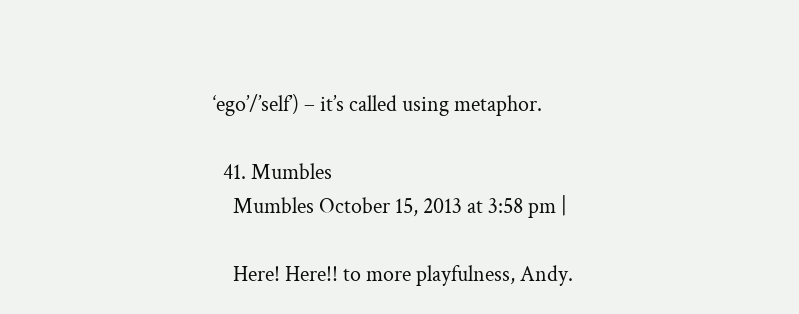‘ego’/’self’) – it’s called using metaphor.

  41. Mumbles
    Mumbles October 15, 2013 at 3:58 pm |

    Here! Here!! to more playfulness, Andy.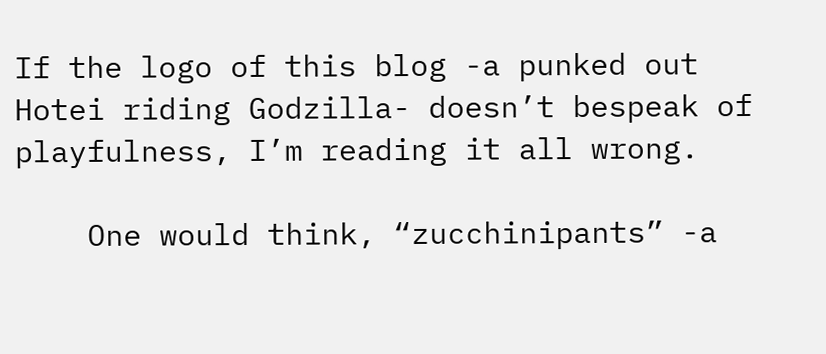If the logo of this blog -a punked out Hotei riding Godzilla- doesn’t bespeak of playfulness, I’m reading it all wrong.

    One would think, “zucchinipants” -a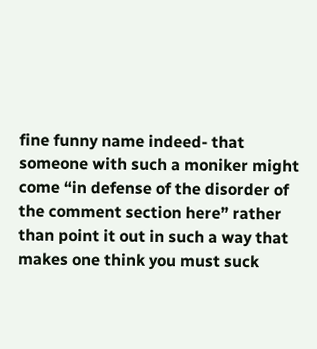fine funny name indeed- that someone with such a moniker might come “in defense of the disorder of the comment section here” rather than point it out in such a way that makes one think you must suck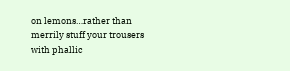on lemons…rather than merrily stuff your trousers with phallic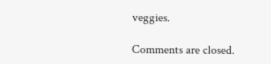veggies.

Comments are closed.